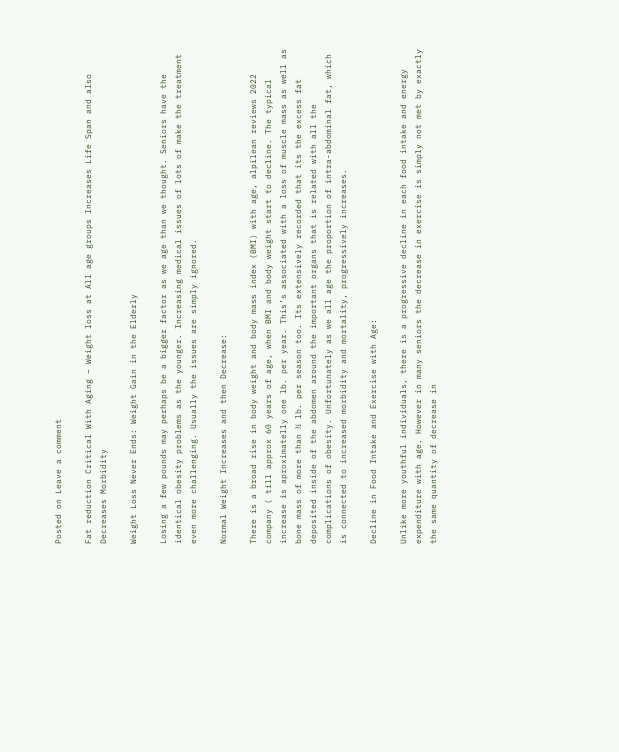Posted on Leave a comment

Fat reduction Critical With Aging – Weight loss at All age groups Increases Life Span and also Decreases Morbidity

Weight Loss Never Ends: Weight Gain in the Elderly

Losing a few pounds may perhaps be a bigger factor as we age than we thought. Seniors have the identical obesity problems as the younger. Increasing medical issues of lots of make the treatment even more challenging. Usually the issues are simply ignored.

Normal Weight Increases and then Decrease:

There is a broad rise in body weight and body mass index (BMI) with age, alpilean reviews 2022 company ( till approx 60 years of age, when BMI and body weight start to decline. The typical increase is aproximatelly one lb. per year. This’s associated with a loss of muscle mass as well as bone mass of more than ½ lb. per season too. Its extensively recorded that its the excess fat deposited inside of the abdomen around the important organs that is related with all the complications of obesity. Unfortunately as we all age the proportion of intra-abdominal fat, which is connected to increased morbidity and mortality, progressively increases.

Decline in Food Intake and Exercise with Age:

Unlike more youthful individuals, there is a progressive decline in each food intake and energy expenditure with age. However in many seniors the decrease in exercise is simply not met by exactly the same quantity of decrease in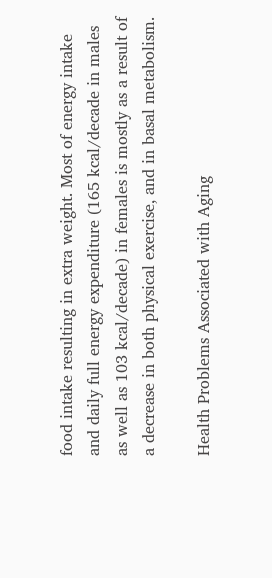food intake resulting in extra weight. Most of energy intake and daily full energy expenditure (165 kcal/decade in males as well as 103 kcal/decade) in females is mostly as a result of a decrease in both physical exercise, and in basal metabolism.

Health Problems Associated with Aging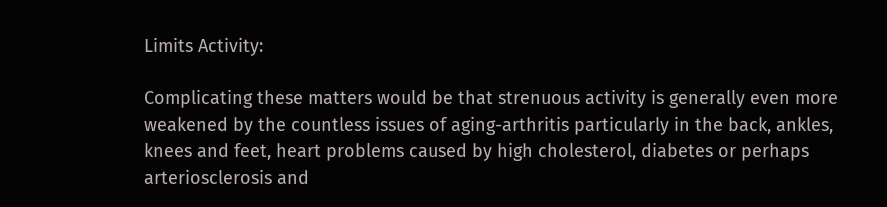Limits Activity:

Complicating these matters would be that strenuous activity is generally even more weakened by the countless issues of aging-arthritis particularly in the back, ankles, knees and feet, heart problems caused by high cholesterol, diabetes or perhaps arteriosclerosis and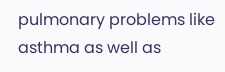pulmonary problems like asthma as well as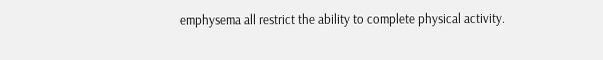emphysema all restrict the ability to complete physical activity.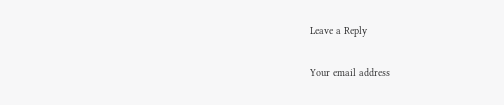Leave a Reply

Your email address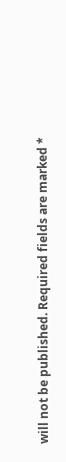will not be published. Required fields are marked *